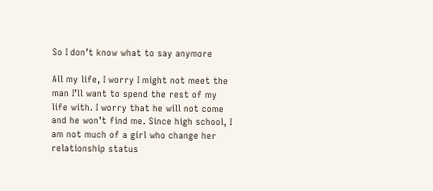So I don’t know what to say anymore

All my life, I worry I might not meet the man I’ll want to spend the rest of my life with. I worry that he will not come and he won’t find me. Since high school, I am not much of a girl who change her relationship status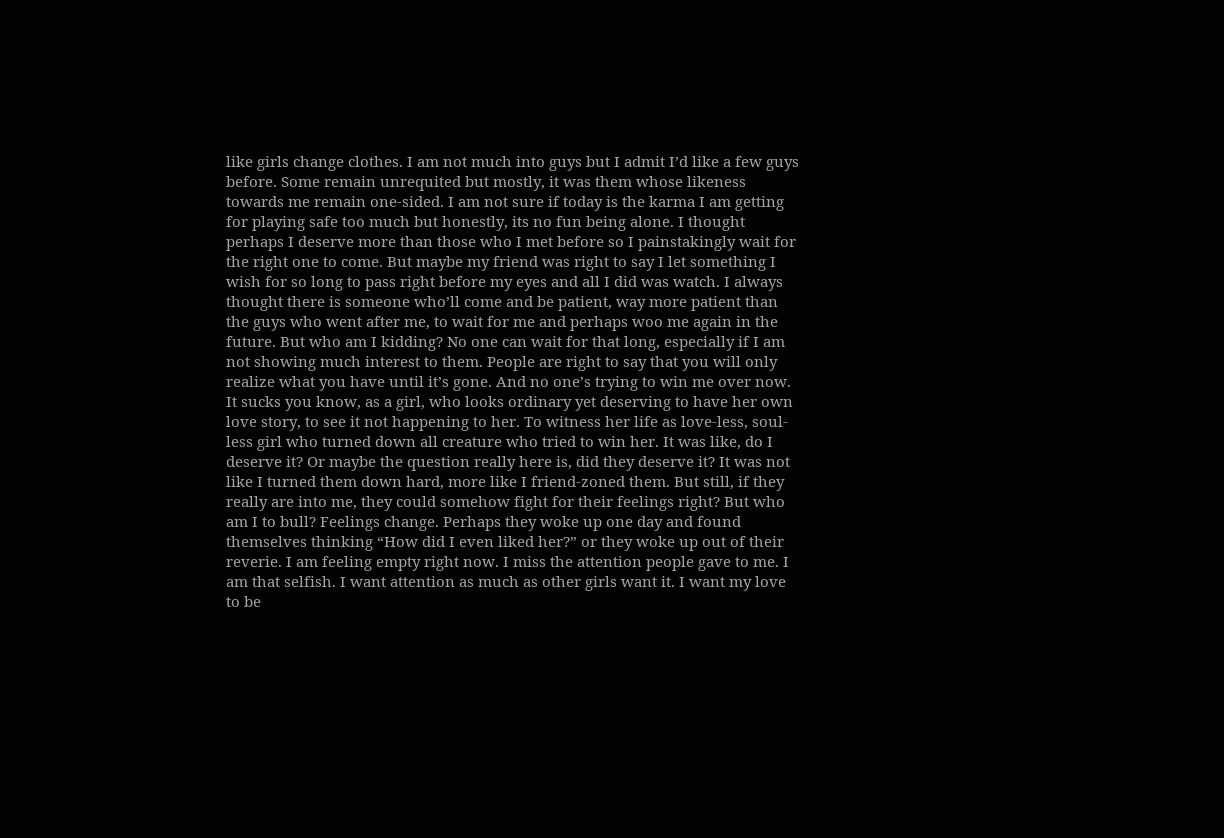like girls change clothes. I am not much into guys but I admit I’d like a few guys before. Some remain unrequited but mostly, it was them whose likeness towards me remain one-sided. I am not sure if today is the karma I am getting for playing safe too much but honestly, its no fun being alone. I thought perhaps I deserve more than those who I met before so I painstakingly wait for the right one to come. But maybe my friend was right to say I let something I wish for so long to pass right before my eyes and all I did was watch. I always thought there is someone who’ll come and be patient, way more patient than the guys who went after me, to wait for me and perhaps woo me again in the future. But who am I kidding? No one can wait for that long, especially if I am not showing much interest to them. People are right to say that you will only realize what you have until it’s gone. And no one’s trying to win me over now. It sucks you know, as a girl, who looks ordinary yet deserving to have her own love story, to see it not happening to her. To witness her life as love-less, soul-less girl who turned down all creature who tried to win her. It was like, do I deserve it? Or maybe the question really here is, did they deserve it? It was not like I turned them down hard, more like I friend-zoned them. But still, if they really are into me, they could somehow fight for their feelings right? But who am I to bull? Feelings change. Perhaps they woke up one day and found themselves thinking “How did I even liked her?” or they woke up out of their reverie. I am feeling empty right now. I miss the attention people gave to me. I am that selfish. I want attention as much as other girls want it. I want my love to be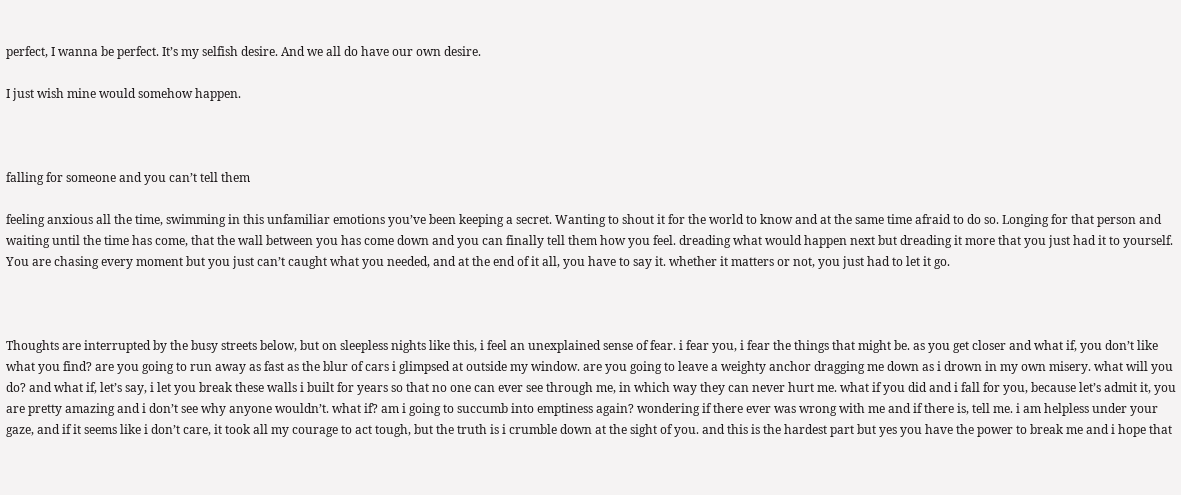perfect, I wanna be perfect. It’s my selfish desire. And we all do have our own desire.

I just wish mine would somehow happen.



falling for someone and you can’t tell them

feeling anxious all the time, swimming in this unfamiliar emotions you’ve been keeping a secret. Wanting to shout it for the world to know and at the same time afraid to do so. Longing for that person and waiting until the time has come, that the wall between you has come down and you can finally tell them how you feel. dreading what would happen next but dreading it more that you just had it to yourself. You are chasing every moment but you just can’t caught what you needed, and at the end of it all, you have to say it. whether it matters or not, you just had to let it go.



Thoughts are interrupted by the busy streets below, but on sleepless nights like this, i feel an unexplained sense of fear. i fear you, i fear the things that might be. as you get closer and what if, you don’t like what you find? are you going to run away as fast as the blur of cars i glimpsed at outside my window. are you going to leave a weighty anchor dragging me down as i drown in my own misery. what will you do? and what if, let’s say, i let you break these walls i built for years so that no one can ever see through me, in which way they can never hurt me. what if you did and i fall for you, because let’s admit it, you are pretty amazing and i don’t see why anyone wouldn’t. what if? am i going to succumb into emptiness again? wondering if there ever was wrong with me and if there is, tell me. i am helpless under your gaze, and if it seems like i don’t care, it took all my courage to act tough, but the truth is i crumble down at the sight of you. and this is the hardest part but yes you have the power to break me and i hope that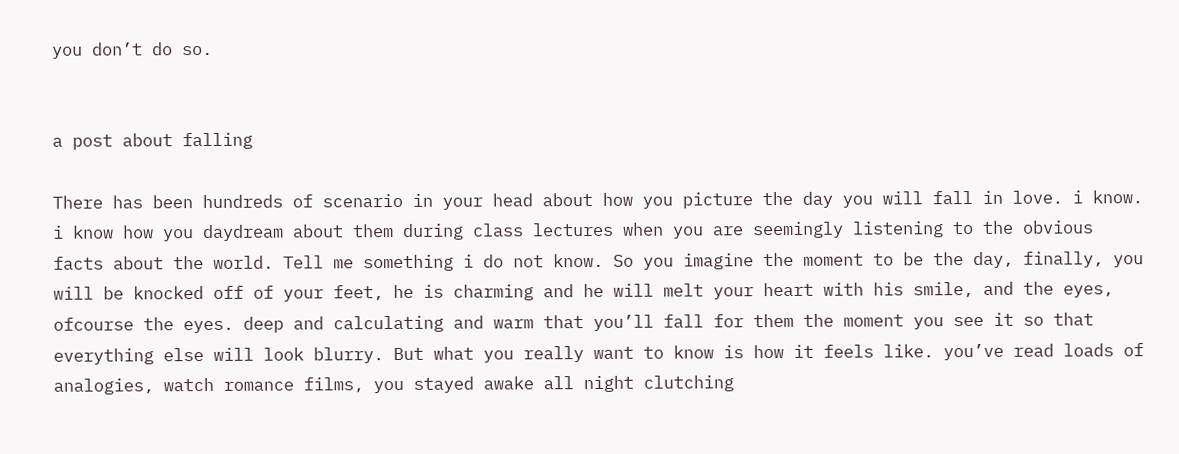you don’t do so.


a post about falling

There has been hundreds of scenario in your head about how you picture the day you will fall in love. i know. i know how you daydream about them during class lectures when you are seemingly listening to the obvious facts about the world. Tell me something i do not know. So you imagine the moment to be the day, finally, you will be knocked off of your feet, he is charming and he will melt your heart with his smile, and the eyes, ofcourse the eyes. deep and calculating and warm that you’ll fall for them the moment you see it so that everything else will look blurry. But what you really want to know is how it feels like. you’ve read loads of analogies, watch romance films, you stayed awake all night clutching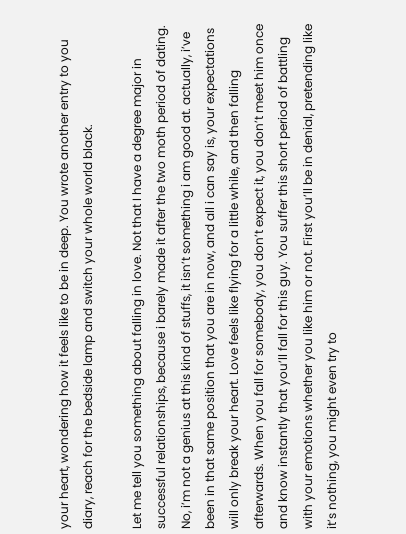your heart, wondering how it feels like to be in deep. You wrote another entry to you diary, reach for the bedside lamp and switch your whole world black.

Let me tell you something about falling in love. Not that I have a degree major in successful relationships, because i barely made it after the two moth period of dating. No, i’m not a genius at this kind of stuffs, it isn’t something i am good at. actually, i’ve been in that same position that you are in now, and all i can say is, your expectations will only break your heart. Love feels like flying for a little while, and then falling afterwards. When you fall for somebody, you don’t expect it, you don’t meet him once and know instantly that you’ll fall for this guy. You suffer this short period of battling with your emotions whether you like him or not. First you’ll be in denial, pretending like it’s nothing, you might even try to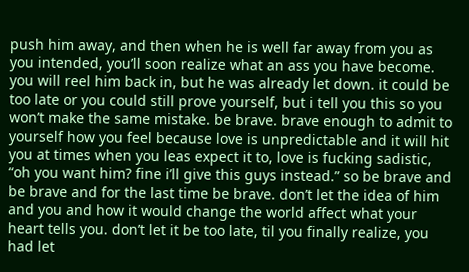push him away, and then when he is well far away from you as you intended, you’ll soon realize what an ass you have become. you will reel him back in, but he was already let down. it could be too late or you could still prove yourself, but i tell you this so you won’t make the same mistake. be brave. brave enough to admit to yourself how you feel because love is unpredictable and it will hit you at times when you leas expect it to, love is fucking sadistic, “oh you want him? fine i’ll give this guys instead.” so be brave and be brave and for the last time be brave. don’t let the idea of him and you and how it would change the world affect what your heart tells you. don’t let it be too late, til you finally realize, you had let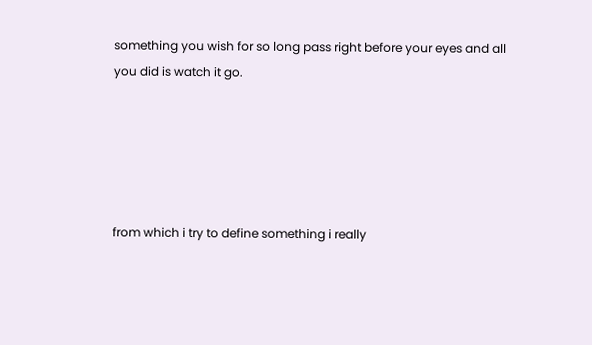something you wish for so long pass right before your eyes and all you did is watch it go.





from which i try to define something i really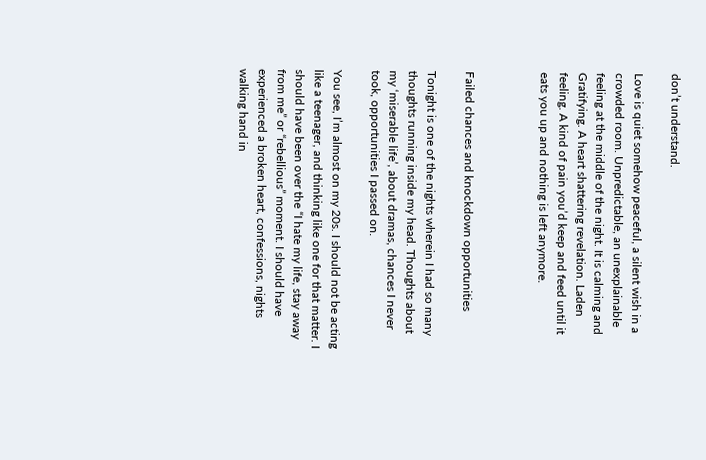don’t understand.

Love is quiet somehow peaceful, a silent wish in a crowded room. Unpredictable, an unexplainable feeling at the middle of the night. It is calming and Gratifying. A heart shattering revelation. Laden feeling. A kind of pain you’d keep and feed until it eats you up and nothing is left anymore.



Failed chances and knockdown opportunities

Tonight is one of the nights wherein I had so many thoughts running inside my head. Thoughts about my ‘miserable life’, about dramas, chances I never took, opportunities I passed on.

You see, I’m almost on my 20s. I should not be acting like a teenager, and thinking like one for that matter. I should have been over the “I hate my life, stay away from me” or “rebellious” moment. I should have experienced a broken heart, confessions, nights walking hand in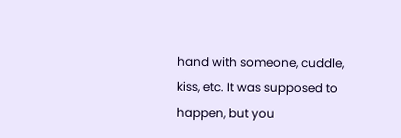hand with someone, cuddle, kiss, etc. It was supposed to happen, but you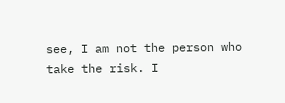see, I am not the person who take the risk. I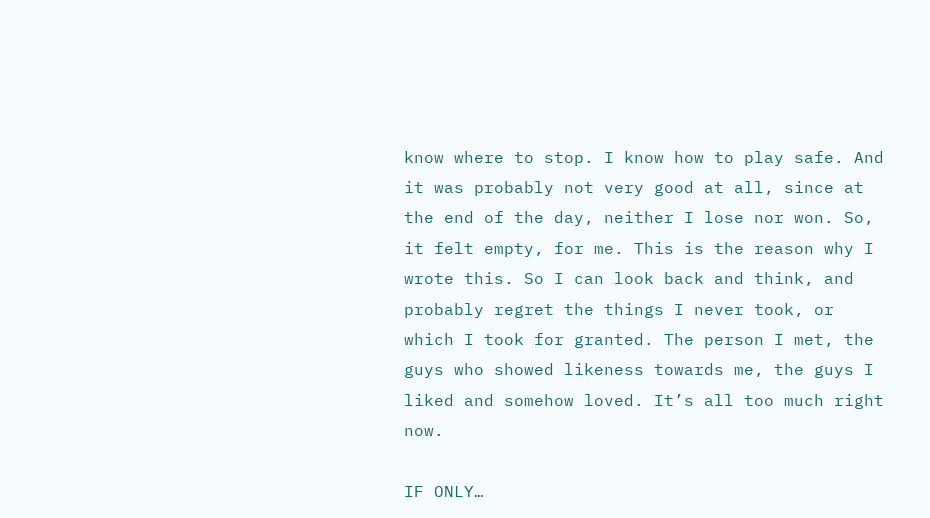know where to stop. I know how to play safe. And it was probably not very good at all, since at the end of the day, neither I lose nor won. So, it felt empty, for me. This is the reason why I wrote this. So I can look back and think, and probably regret the things I never took, or which I took for granted. The person I met, the guys who showed likeness towards me, the guys I liked and somehow loved. It’s all too much right now.

IF ONLY…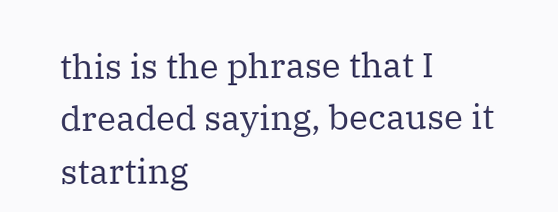this is the phrase that I dreaded saying, because it starting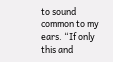to sound common to my ears. “If only this and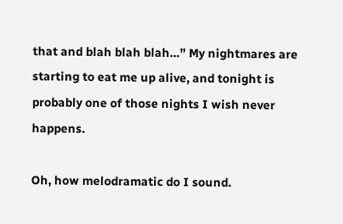that and blah blah blah…” My nightmares are starting to eat me up alive, and tonight is probably one of those nights I wish never happens.

Oh, how melodramatic do I sound.